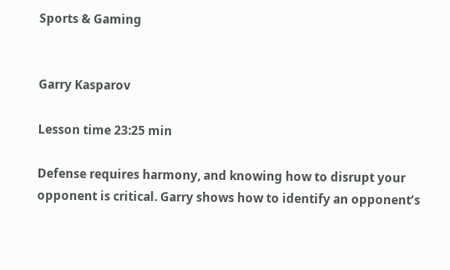Sports & Gaming


Garry Kasparov

Lesson time 23:25 min

Defense requires harmony, and knowing how to disrupt your opponent is critical. Garry shows how to identify an opponent’s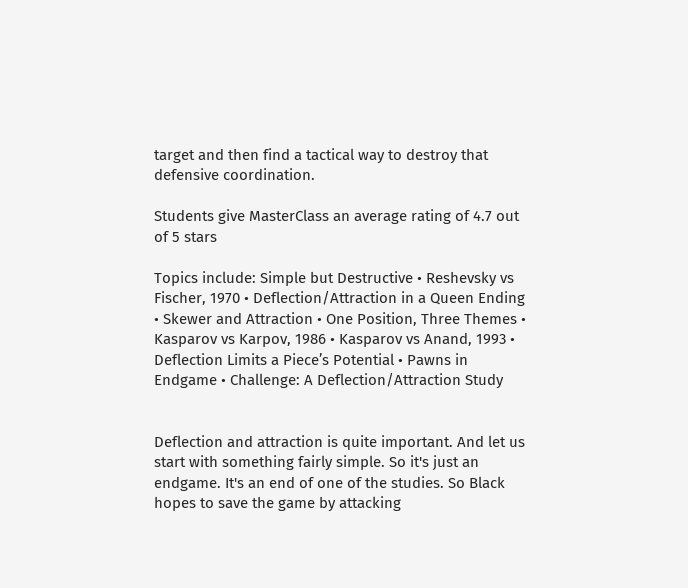target and then find a tactical way to destroy that defensive coordination.

Students give MasterClass an average rating of 4.7 out of 5 stars

Topics include: Simple but Destructive • Reshevsky vs Fischer, 1970 • Deflection/Attraction in a Queen Ending • Skewer and Attraction • One Position, Three Themes • Kasparov vs Karpov, 1986 • Kasparov vs Anand, 1993 • Deflection Limits a Piece’s Potential • Pawns in Endgame • Challenge: A Deflection/Attraction Study


Deflection and attraction is quite important. And let us start with something fairly simple. So it's just an endgame. It's an end of one of the studies. So Black hopes to save the game by attacking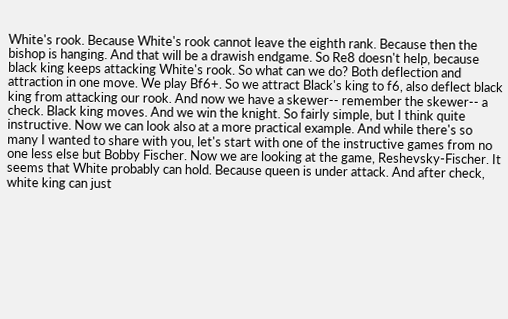White's rook. Because White's rook cannot leave the eighth rank. Because then the bishop is hanging. And that will be a drawish endgame. So Re8 doesn't help, because black king keeps attacking White's rook. So what can we do? Both deflection and attraction in one move. We play Bf6+. So we attract Black's king to f6, also deflect black king from attacking our rook. And now we have a skewer-- remember the skewer-- a check. Black king moves. And we win the knight. So fairly simple, but I think quite instructive. Now we can look also at a more practical example. And while there's so many I wanted to share with you, let's start with one of the instructive games from no one less else but Bobby Fischer. Now we are looking at the game, Reshevsky-Fischer. It seems that White probably can hold. Because queen is under attack. And after check, white king can just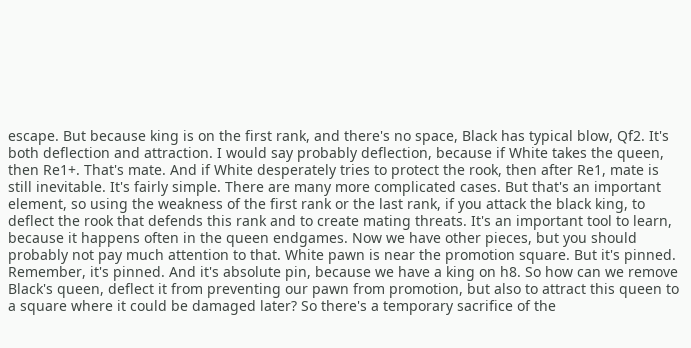escape. But because king is on the first rank, and there's no space, Black has typical blow, Qf2. It's both deflection and attraction. I would say probably deflection, because if White takes the queen, then Re1+. That's mate. And if White desperately tries to protect the rook, then after Re1, mate is still inevitable. It's fairly simple. There are many more complicated cases. But that's an important element, so using the weakness of the first rank or the last rank, if you attack the black king, to deflect the rook that defends this rank and to create mating threats. It's an important tool to learn, because it happens often in the queen endgames. Now we have other pieces, but you should probably not pay much attention to that. White pawn is near the promotion square. But it's pinned. Remember, it's pinned. And it's absolute pin, because we have a king on h8. So how can we remove Black's queen, deflect it from preventing our pawn from promotion, but also to attract this queen to a square where it could be damaged later? So there's a temporary sacrifice of the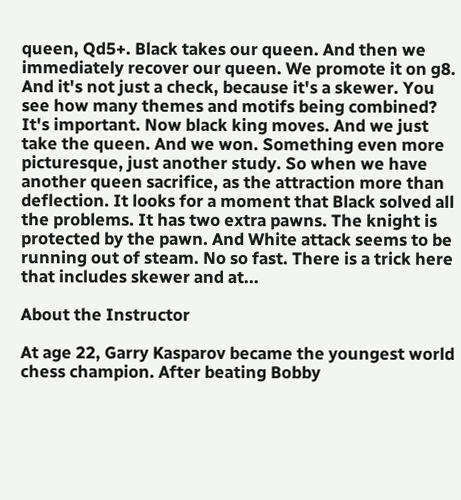queen, Qd5+. Black takes our queen. And then we immediately recover our queen. We promote it on g8. And it's not just a check, because it's a skewer. You see how many themes and motifs being combined? It's important. Now black king moves. And we just take the queen. And we won. Something even more picturesque, just another study. So when we have another queen sacrifice, as the attraction more than deflection. It looks for a moment that Black solved all the problems. It has two extra pawns. The knight is protected by the pawn. And White attack seems to be running out of steam. No so fast. There is a trick here that includes skewer and at...

About the Instructor

At age 22, Garry Kasparov became the youngest world chess champion. After beating Bobby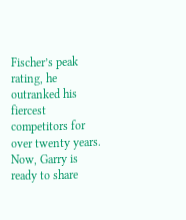Fischer’s peak rating, he outranked his fiercest competitors for over twenty years. Now, Garry is ready to share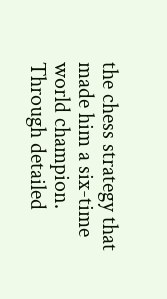the chess strategy that made him a six-time world champion. Through detailed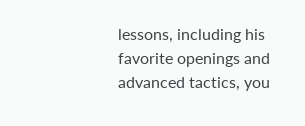lessons, including his favorite openings and advanced tactics, you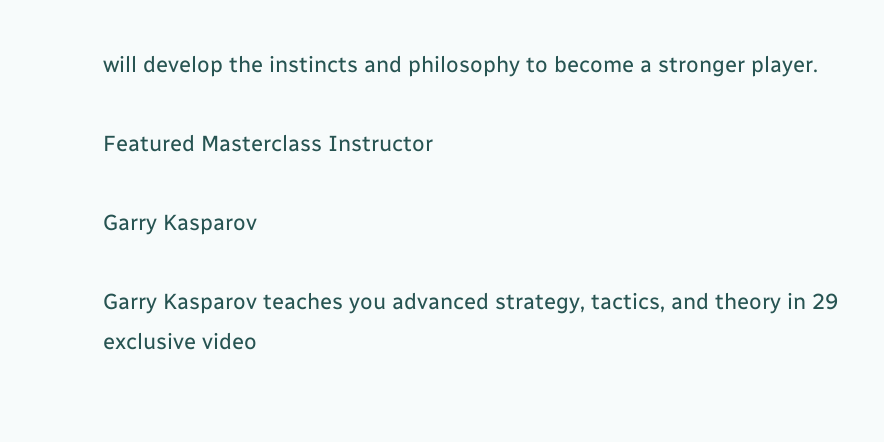will develop the instincts and philosophy to become a stronger player.

Featured Masterclass Instructor

Garry Kasparov

Garry Kasparov teaches you advanced strategy, tactics, and theory in 29 exclusive video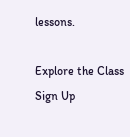lessons.

Explore the Class
Sign Up